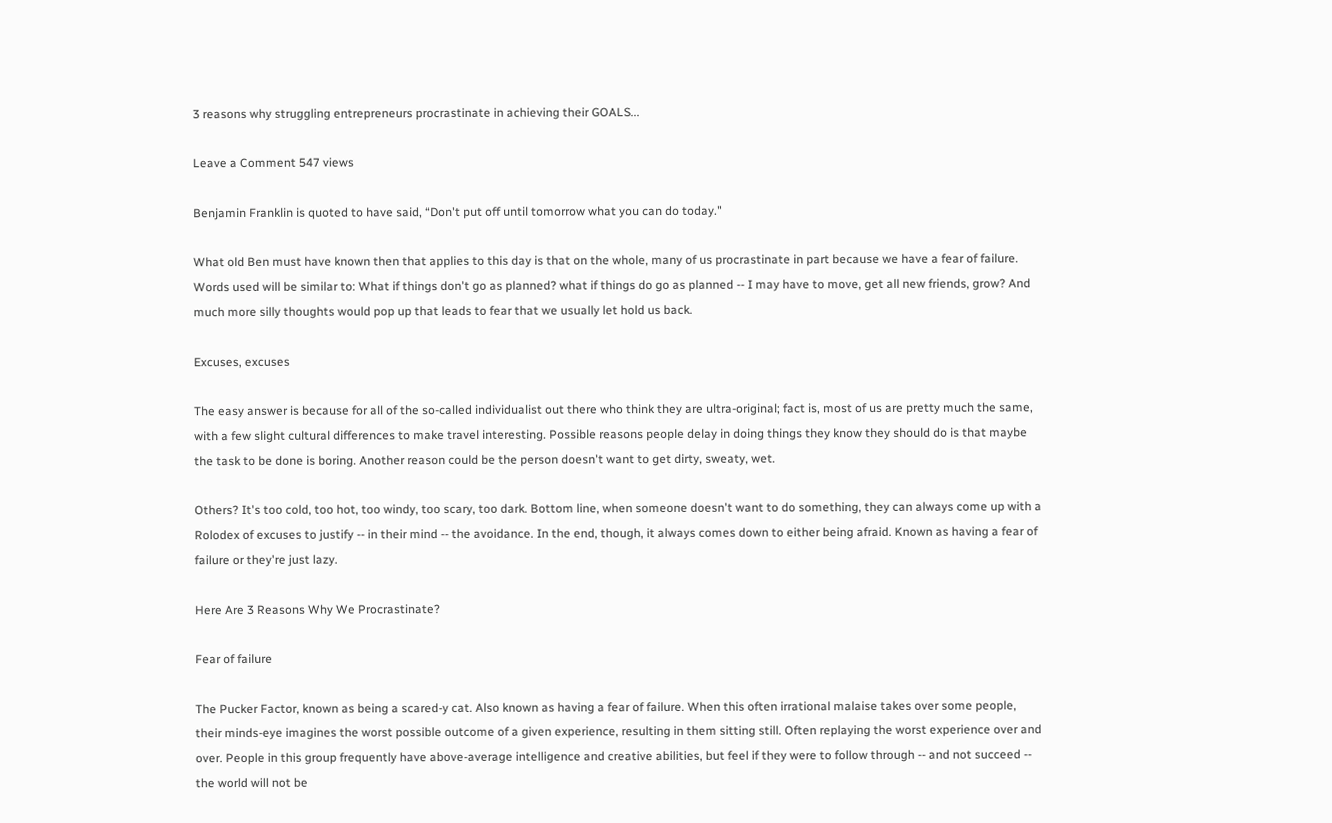3 reasons why struggling entrepreneurs procrastinate in achieving their GOALS...

Leave a Comment 547 views

Benjamin Franklin is quoted to have said, “Don't put off until tomorrow what you can do today."

What old Ben must have known then that applies to this day is that on the whole, many of us procrastinate in part because we have a fear of failure. Words used will be similar to: What if things don't go as planned? what if things do go as planned -- I may have to move, get all new friends, grow? And much more silly thoughts would pop up that leads to fear that we usually let hold us back.

Excuses, excuses

The easy answer is because for all of the so-called individualist out there who think they are ultra-original; fact is, most of us are pretty much the same, with a few slight cultural differences to make travel interesting. Possible reasons people delay in doing things they know they should do is that maybe the task to be done is boring. Another reason could be the person doesn't want to get dirty, sweaty, wet.

Others? It's too cold, too hot, too windy, too scary, too dark. Bottom line, when someone doesn't want to do something, they can always come up with a Rolodex of excuses to justify -- in their mind -- the avoidance. In the end, though, it always comes down to either being afraid. Known as having a fear of failure or they're just lazy.

Here Are 3 Reasons Why We Procrastinate?

Fear of failure

The Pucker Factor, known as being a scared-y cat. Also known as having a fear of failure. When this often irrational malaise takes over some people, their minds-eye imagines the worst possible outcome of a given experience, resulting in them sitting still. Often replaying the worst experience over and over. People in this group frequently have above-average intelligence and creative abilities, but feel if they were to follow through -- and not succeed -- the world will not be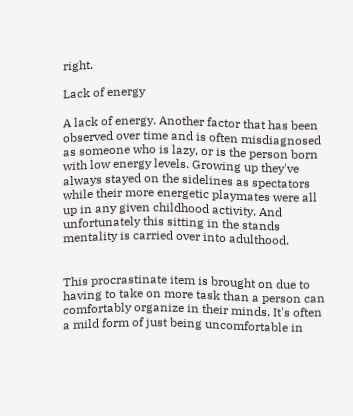right.

Lack of energy

A lack of energy. Another factor that has been observed over time and is often misdiagnosed as someone who is lazy, or is the person born with low energy levels. Growing up they've always stayed on the sidelines as spectators while their more energetic playmates were all up in any given childhood activity. And unfortunately this sitting in the stands mentality is carried over into adulthood.


This procrastinate item is brought on due to having to take on more task than a person can comfortably organize in their minds. It's often a mild form of just being uncomfortable in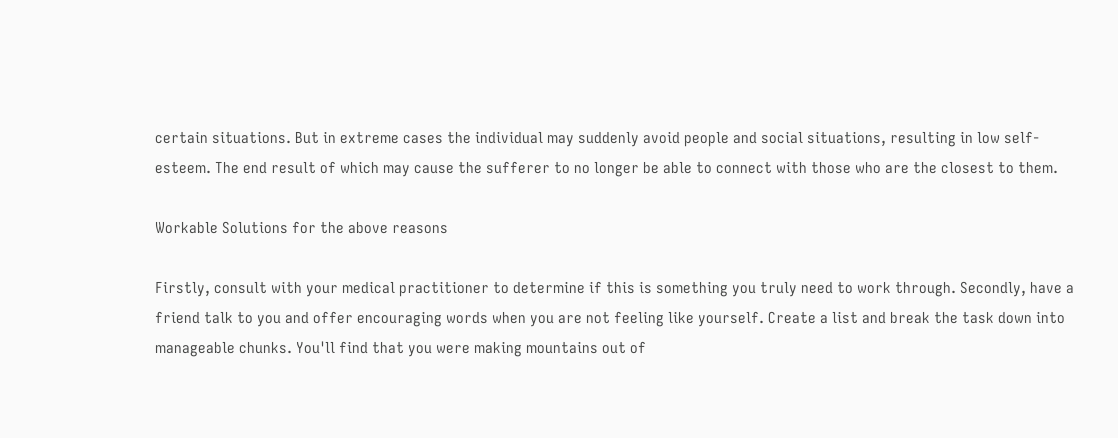certain situations. But in extreme cases the individual may suddenly avoid people and social situations, resulting in low self-esteem. The end result of which may cause the sufferer to no longer be able to connect with those who are the closest to them.

Workable Solutions for the above reasons

Firstly, consult with your medical practitioner to determine if this is something you truly need to work through. Secondly, have a friend talk to you and offer encouraging words when you are not feeling like yourself. Create a list and break the task down into manageable chunks. You'll find that you were making mountains out of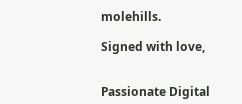molehills.

Signed with love,


Passionate Digital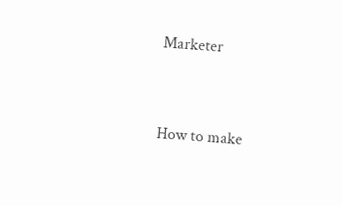Marketer


How to make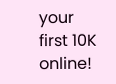your first 10K online!